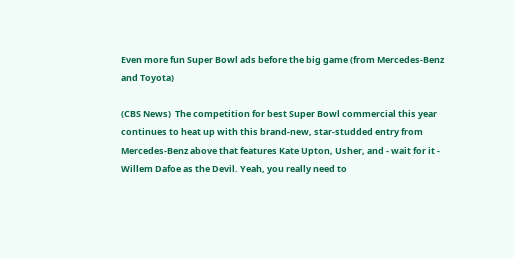Even more fun Super Bowl ads before the big game (from Mercedes-Benz and Toyota)

(CBS News)  The competition for best Super Bowl commercial this year continues to heat up with this brand-new, star-studded entry from Mercedes-Benz above that features Kate Upton, Usher, and - wait for it - Willem Dafoe as the Devil. Yeah, you really need to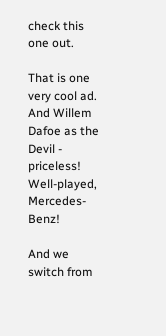check this one out.

That is one very cool ad. And Willem Dafoe as the Devil - priceless! Well-played, Mercedes-Benz!

And we switch from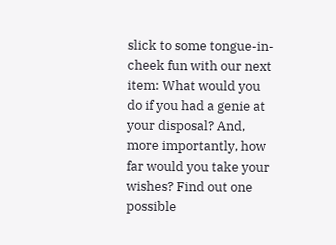slick to some tongue-in-cheek fun with our next item: What would you do if you had a genie at your disposal? And, more importantly, how far would you take your wishes? Find out one possible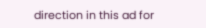direction in this ad for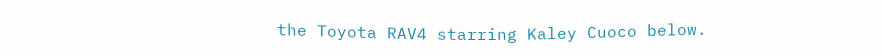the Toyota RAV4 starring Kaley Cuoco below.